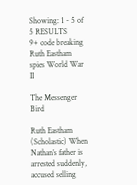Showing: 1 - 5 of 5 RESULTS
9+ code breaking Ruth Eastham spies World War II

The Messenger Bird

Ruth Eastham (Scholastic) When Nathan’s father is arrested suddenly, accused selling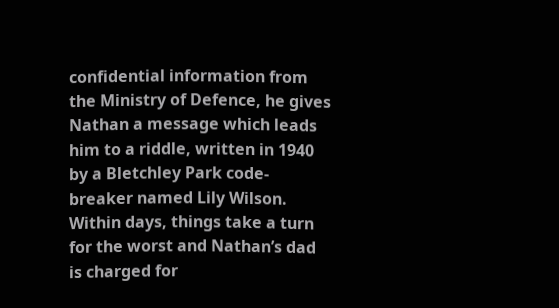confidential information from the Ministry of Defence, he gives Nathan a message which leads him to a riddle, written in 1940 by a Bletchley Park code-breaker named Lily Wilson. Within days, things take a turn for the worst and Nathan’s dad is charged for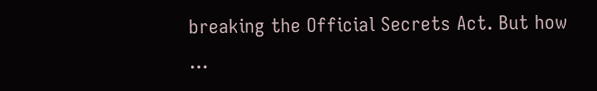breaking the Official Secrets Act. But how …